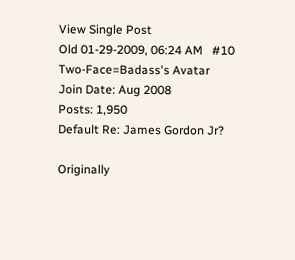View Single Post
Old 01-29-2009, 06:24 AM   #10
Two-Face=Badass's Avatar
Join Date: Aug 2008
Posts: 1,950
Default Re: James Gordon Jr?

Originally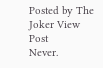Posted by The Joker View Post
Never.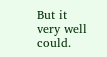But it very well could.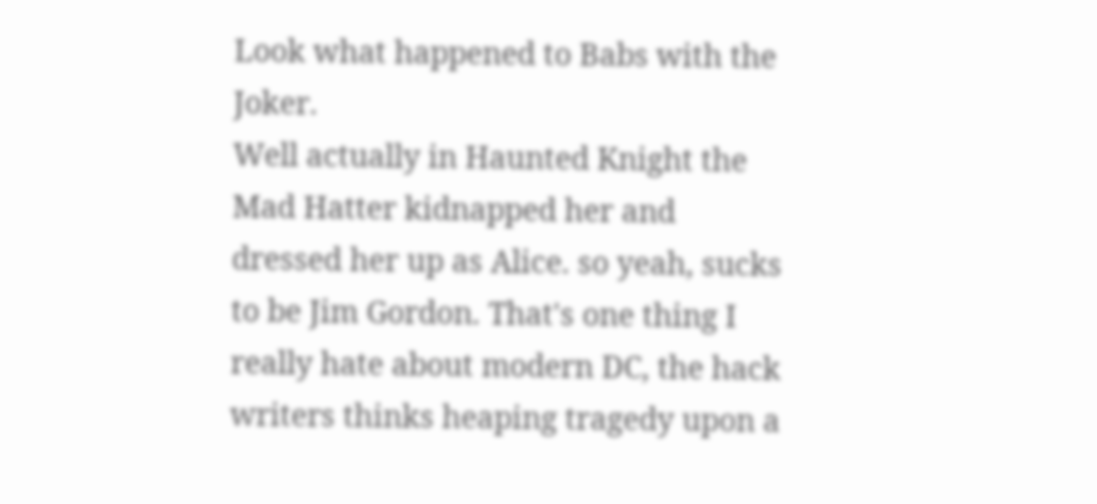Look what happened to Babs with the Joker.
Well actually in Haunted Knight the Mad Hatter kidnapped her and dressed her up as Alice. so yeah, sucks to be Jim Gordon. That's one thing I really hate about modern DC, the hack writers thinks heaping tragedy upon a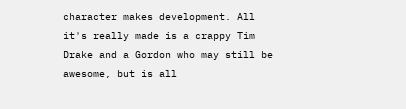character makes development. All it's really made is a crappy Tim Drake and a Gordon who may still be awesome, but is all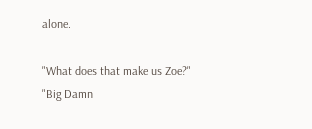alone.

"What does that make us Zoe?"
"Big Damn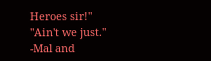Heroes sir!"
"Ain't we just."
-Mal and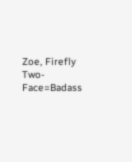Zoe, Firefly
Two-Face=Badass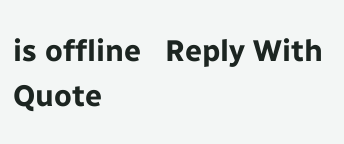is offline   Reply With Quote